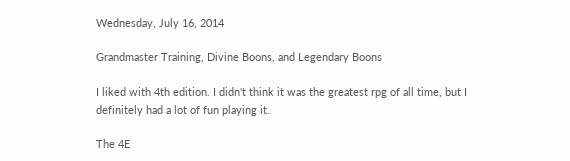Wednesday, July 16, 2014

Grandmaster Training, Divine Boons, and Legendary Boons

I liked with 4th edition. I didn't think it was the greatest rpg of all time, but I definitely had a lot of fun playing it.

The 4E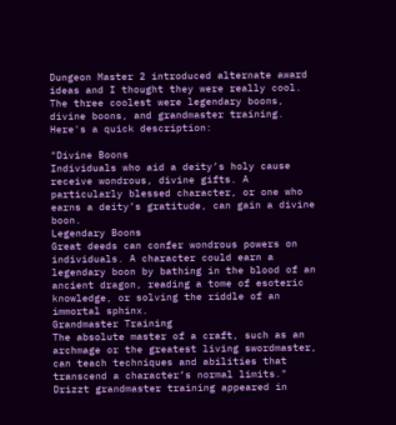Dungeon Master 2 introduced alternate award ideas and I thought they were really cool. The three coolest were legendary boons, divine boons, and grandmaster training. Here's a quick description:

"Divine Boons
Individuals who aid a deity’s holy cause receive wondrous, divine gifts. A particularly blessed character, or one who earns a deity’s gratitude, can gain a divine boon.
Legendary Boons
Great deeds can confer wondrous powers on individuals. A character could earn a legendary boon by bathing in the blood of an ancient dragon, reading a tome of esoteric knowledge, or solving the riddle of an immortal sphinx.
Grandmaster Training
The absolute master of a craft, such as an archmage or the greatest living swordmaster, can teach techniques and abilities that transcend a character’s normal limits."
Drizzt grandmaster training appeared in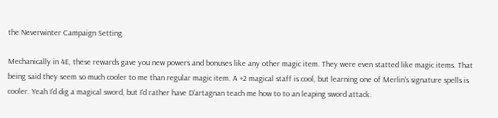the Neverwinter Campaign Setting

Mechanically in 4E, these rewards gave you new powers and bonuses like any other magic item. They were even statted like magic items. That being said they seem so much cooler to me than regular magic item. A +2 magical staff is cool, but learning one of Merlin's signature spells is cooler. Yeah I'd dig a magical sword, but I'd rather have D'artagnan teach me how to to an leaping sword attack.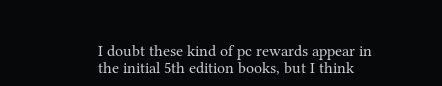I doubt these kind of pc rewards appear in the initial 5th edition books, but I think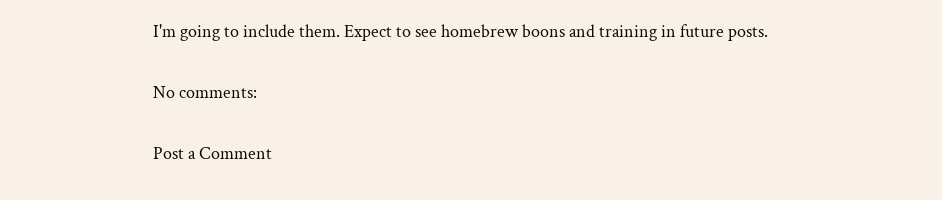I'm going to include them. Expect to see homebrew boons and training in future posts.

No comments:

Post a Comment